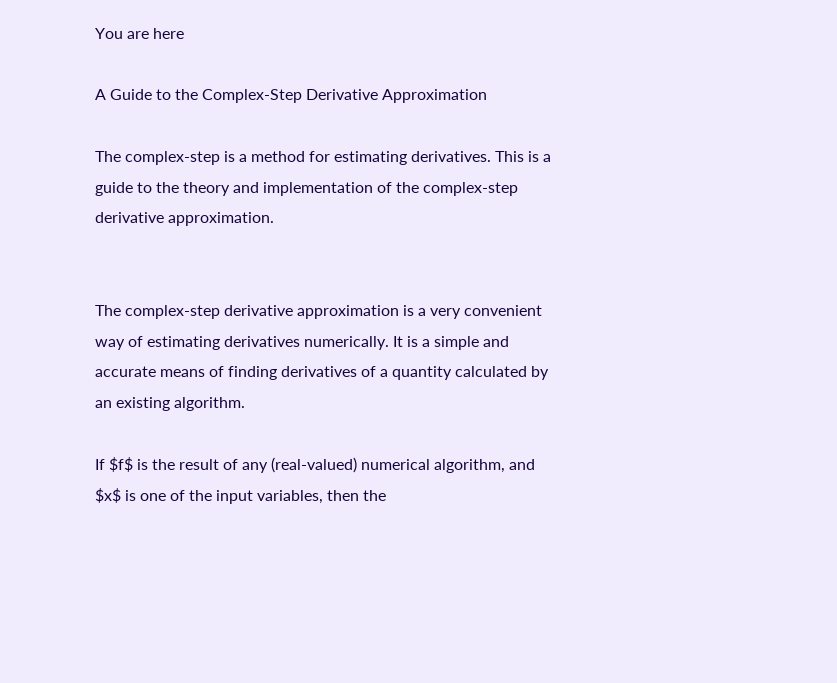You are here

A Guide to the Complex-Step Derivative Approximation

The complex-step is a method for estimating derivatives. This is a guide to the theory and implementation of the complex-step derivative approximation.


The complex-step derivative approximation is a very convenient way of estimating derivatives numerically. It is a simple and accurate means of finding derivatives of a quantity calculated by an existing algorithm.

If $f$ is the result of any (real-valued) numerical algorithm, and $x$ is one of the input variables, then the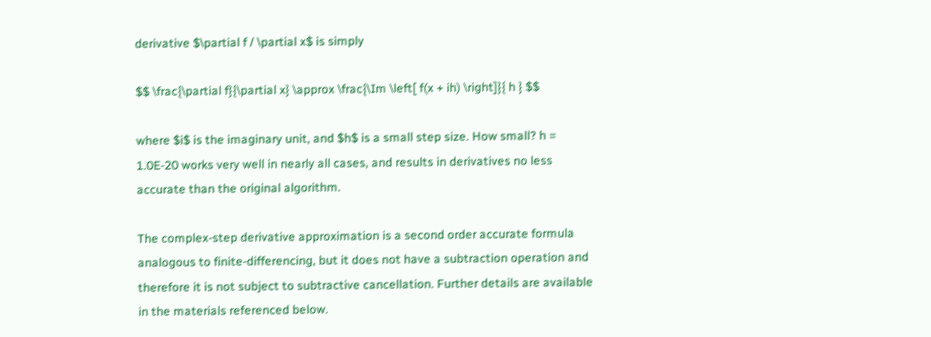derivative $\partial f / \partial x$ is simply

$$ \frac{\partial f}{\partial x} \approx \frac{\Im \left[ f(x + ih) \right]}{ h } $$

where $i$ is the imaginary unit, and $h$ is a small step size. How small? h = 1.0E-20 works very well in nearly all cases, and results in derivatives no less accurate than the original algorithm.

The complex-step derivative approximation is a second order accurate formula analogous to finite-differencing, but it does not have a subtraction operation and therefore it is not subject to subtractive cancellation. Further details are available in the materials referenced below.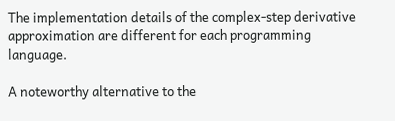The implementation details of the complex-step derivative approximation are different for each programming language.

A noteworthy alternative to the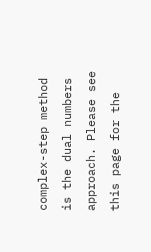complex-step method is the dual numbers approach. Please see this page for the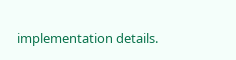implementation details.